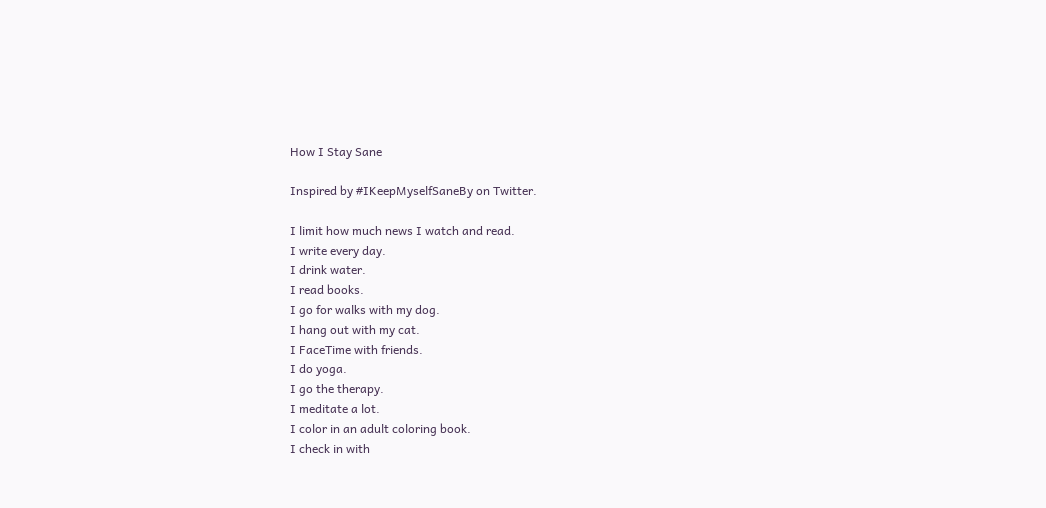How I Stay Sane

Inspired by #IKeepMyselfSaneBy on Twitter.

I limit how much news I watch and read.
I write every day.
I drink water.
I read books.
I go for walks with my dog.
I hang out with my cat.
I FaceTime with friends.
I do yoga.
I go the therapy.
I meditate a lot.
I color in an adult coloring book.
I check in with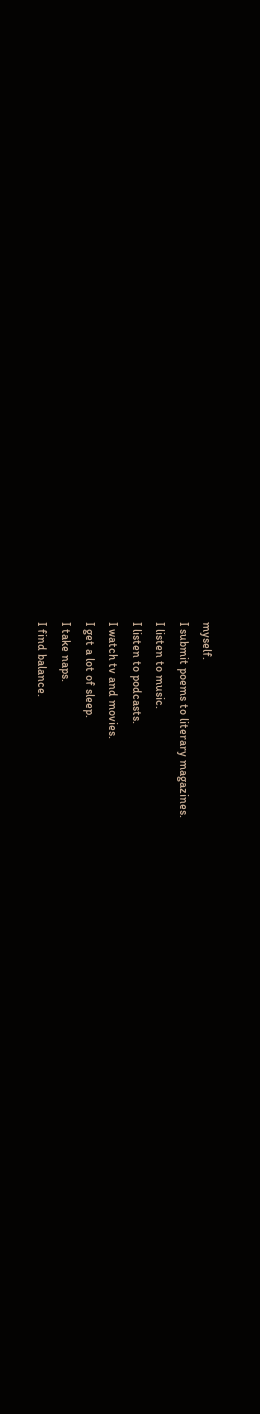myself.
I submit poems to literary magazines.
I listen to music.
I listen to podcasts.
I watch tv and movies.
I get a lot of sleep.
I take naps.
I find balance.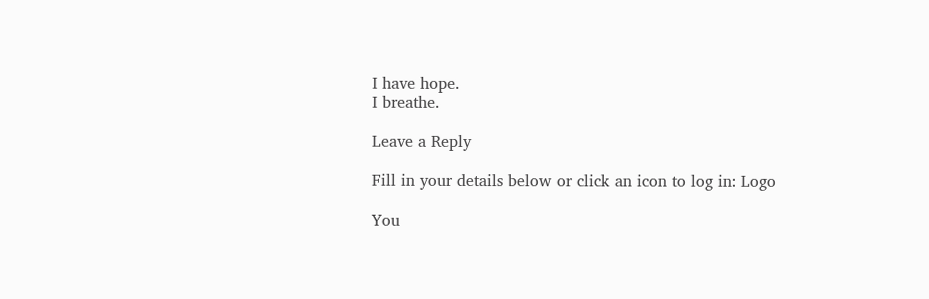I have hope.
I breathe.

Leave a Reply

Fill in your details below or click an icon to log in: Logo

You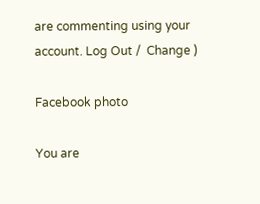are commenting using your account. Log Out /  Change )

Facebook photo

You are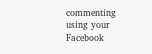commenting using your Facebook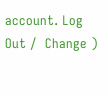account. Log Out /  Change )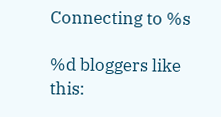Connecting to %s

%d bloggers like this: